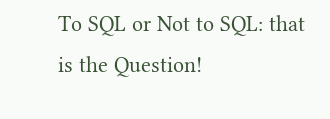To SQL or Not to SQL: that is the Question!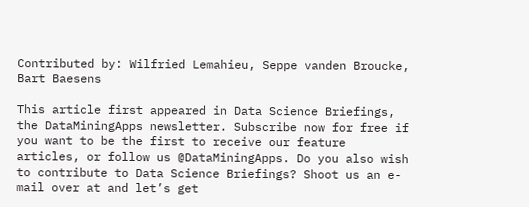Contributed by: Wilfried Lemahieu, Seppe vanden Broucke, Bart Baesens

This article first appeared in Data Science Briefings, the DataMiningApps newsletter. Subscribe now for free if you want to be the first to receive our feature articles, or follow us @DataMiningApps. Do you also wish to contribute to Data Science Briefings? Shoot us an e-mail over at and let’s get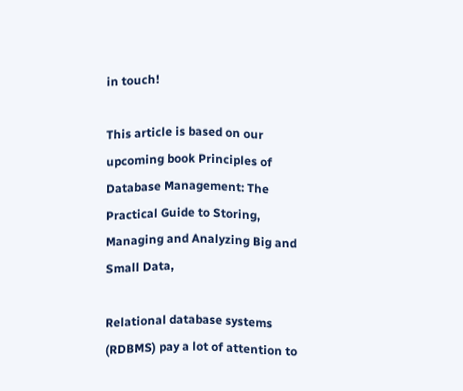in touch!

This article is based on our upcoming book Principles of Database Management: The Practical Guide to Storing, Managing and Analyzing Big and Small Data,

Relational database systems (RDBMS) pay a lot of attention to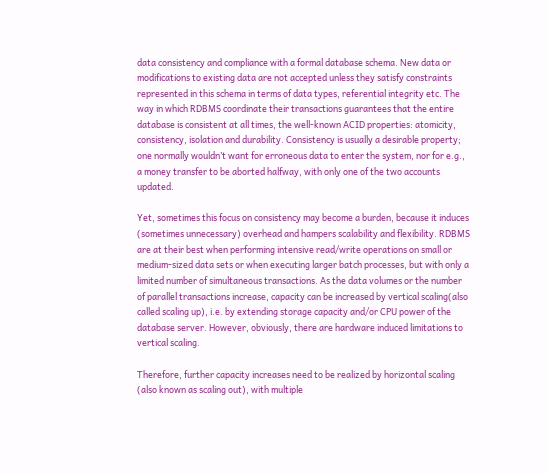data consistency and compliance with a formal database schema. New data or modifications to existing data are not accepted unless they satisfy constraints represented in this schema in terms of data types, referential integrity etc. The way in which RDBMS coordinate their transactions guarantees that the entire database is consistent at all times, the well-known ACID properties: atomicity, consistency, isolation and durability. Consistency is usually a desirable property; one normally wouldn’t want for erroneous data to enter the system, nor for e.g., a money transfer to be aborted halfway, with only one of the two accounts updated.

Yet, sometimes this focus on consistency may become a burden, because it induces (sometimes unnecessary) overhead and hampers scalability and flexibility. RDBMS are at their best when performing intensive read/write operations on small or medium-sized data sets or when executing larger batch processes, but with only a limited number of simultaneous transactions. As the data volumes or the number of parallel transactions increase, capacity can be increased by vertical scaling(also called scaling up), i.e. by extending storage capacity and/or CPU power of the database server. However, obviously, there are hardware induced limitations to vertical scaling.

Therefore, further capacity increases need to be realized by horizontal scaling (also known as scaling out), with multiple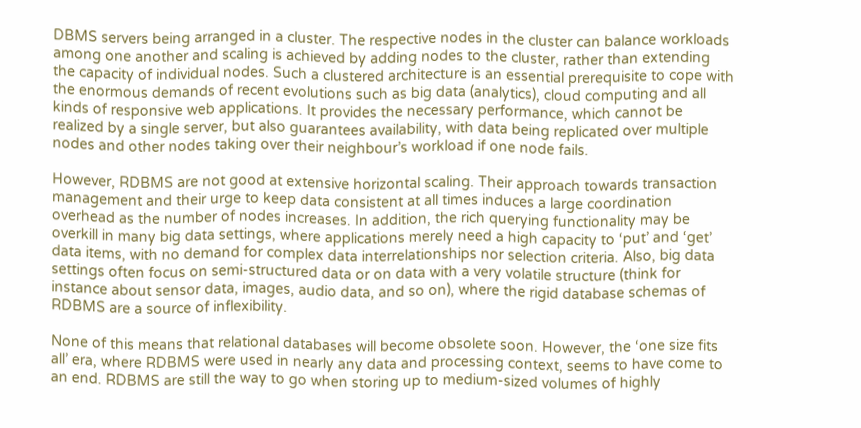DBMS servers being arranged in a cluster. The respective nodes in the cluster can balance workloads among one another and scaling is achieved by adding nodes to the cluster, rather than extending the capacity of individual nodes. Such a clustered architecture is an essential prerequisite to cope with the enormous demands of recent evolutions such as big data (analytics), cloud computing and all kinds of responsive web applications. It provides the necessary performance, which cannot be realized by a single server, but also guarantees availability, with data being replicated over multiple nodes and other nodes taking over their neighbour’s workload if one node fails.

However, RDBMS are not good at extensive horizontal scaling. Their approach towards transaction management and their urge to keep data consistent at all times induces a large coordination overhead as the number of nodes increases. In addition, the rich querying functionality may be overkill in many big data settings, where applications merely need a high capacity to ‘put’ and ‘get’ data items, with no demand for complex data interrelationships nor selection criteria. Also, big data settings often focus on semi-structured data or on data with a very volatile structure (think for instance about sensor data, images, audio data, and so on), where the rigid database schemas of RDBMS are a source of inflexibility.

None of this means that relational databases will become obsolete soon. However, the ‘one size fits all’ era, where RDBMS were used in nearly any data and processing context, seems to have come to an end. RDBMS are still the way to go when storing up to medium-sized volumes of highly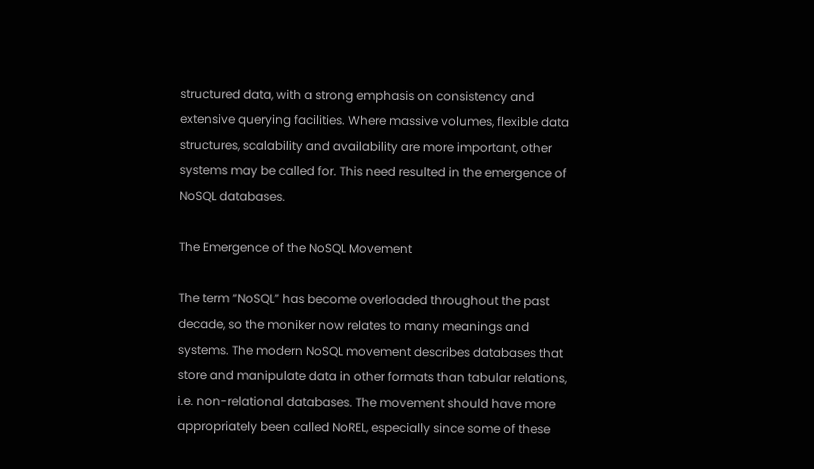structured data, with a strong emphasis on consistency and extensive querying facilities. Where massive volumes, flexible data structures, scalability and availability are more important, other systems may be called for. This need resulted in the emergence of NoSQL databases.

The Emergence of the NoSQL Movement

The term “NoSQL” has become overloaded throughout the past decade, so the moniker now relates to many meanings and systems. The modern NoSQL movement describes databases that store and manipulate data in other formats than tabular relations, i.e. non-relational databases. The movement should have more appropriately been called NoREL, especially since some of these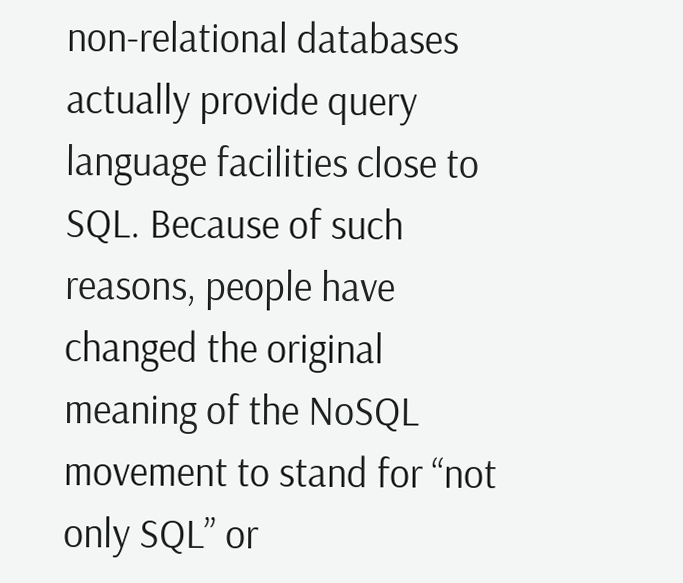non-relational databases actually provide query language facilities close to SQL. Because of such reasons, people have changed the original meaning of the NoSQL movement to stand for “not only SQL” or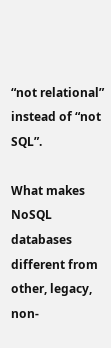“not relational” instead of “not SQL”.

What makes NoSQL databases different from other, legacy, non-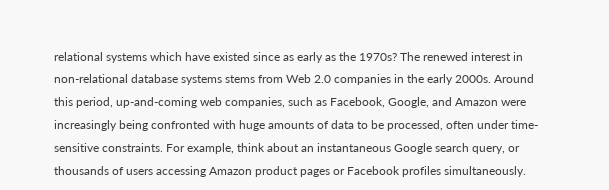relational systems which have existed since as early as the 1970s? The renewed interest in non-relational database systems stems from Web 2.0 companies in the early 2000s. Around this period, up-and-coming web companies, such as Facebook, Google, and Amazon were increasingly being confronted with huge amounts of data to be processed, often under time-sensitive constraints. For example, think about an instantaneous Google search query, or thousands of users accessing Amazon product pages or Facebook profiles simultaneously.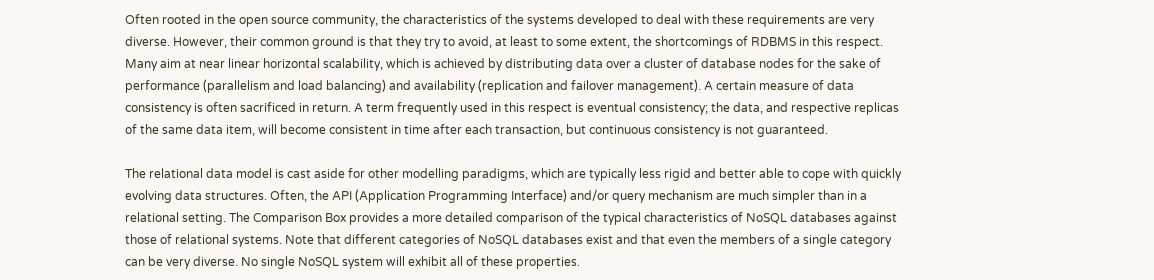Often rooted in the open source community, the characteristics of the systems developed to deal with these requirements are very diverse. However, their common ground is that they try to avoid, at least to some extent, the shortcomings of RDBMS in this respect. Many aim at near linear horizontal scalability, which is achieved by distributing data over a cluster of database nodes for the sake of performance (parallelism and load balancing) and availability (replication and failover management). A certain measure of data consistency is often sacrificed in return. A term frequently used in this respect is eventual consistency; the data, and respective replicas of the same data item, will become consistent in time after each transaction, but continuous consistency is not guaranteed.

The relational data model is cast aside for other modelling paradigms, which are typically less rigid and better able to cope with quickly evolving data structures. Often, the API (Application Programming Interface) and/or query mechanism are much simpler than in a relational setting. The Comparison Box provides a more detailed comparison of the typical characteristics of NoSQL databases against those of relational systems. Note that different categories of NoSQL databases exist and that even the members of a single category can be very diverse. No single NoSQL system will exhibit all of these properties.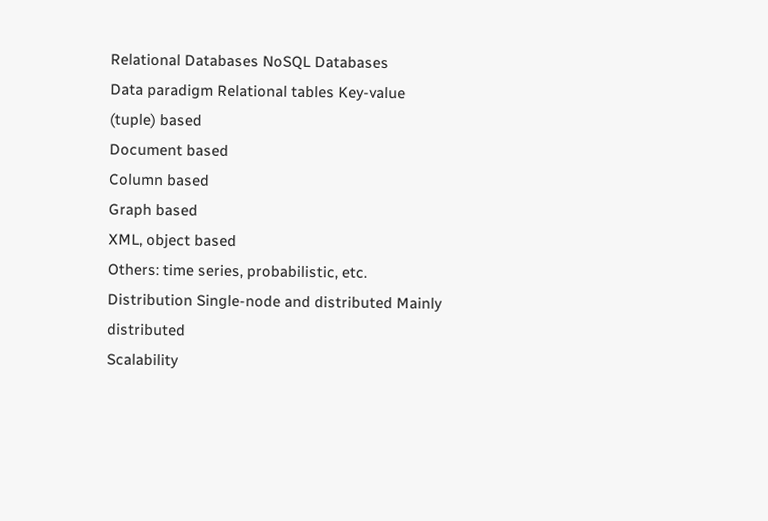Relational Databases NoSQL Databases
Data paradigm Relational tables Key-value (tuple) based
Document based
Column based
Graph based
XML, object based
Others: time series, probabilistic, etc.
Distribution Single-node and distributed Mainly distributed
Scalability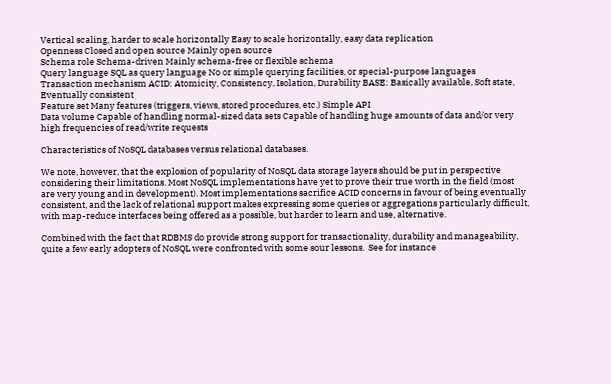Vertical scaling, harder to scale horizontally Easy to scale horizontally, easy data replication
Openness Closed and open source Mainly open source
Schema role Schema-driven Mainly schema-free or flexible schema
Query language SQL as query language No or simple querying facilities, or special-purpose languages
Transaction mechanism ACID: Atomicity, Consistency, Isolation, Durability BASE: Basically available, Soft state, Eventually consistent
Feature set Many features (triggers, views, stored procedures, etc.) Simple API
Data volume Capable of handling normal-sized data sets Capable of handling huge amounts of data and/or very high frequencies of read/write requests

Characteristics of NoSQL databases versus relational databases.

We note, however, that the explosion of popularity of NoSQL data storage layers should be put in perspective considering their limitations. Most NoSQL implementations have yet to prove their true worth in the field (most are very young and in development). Most implementations sacrifice ACID concerns in favour of being eventually consistent, and the lack of relational support makes expressing some queries or aggregations particularly difficult, with map-reduce interfaces being offered as a possible, but harder to learn and use, alternative.

Combined with the fact that RDBMS do provide strong support for transactionality, durability and manageability, quite a few early adopters of NoSQL were confronted with some sour lessons.  See for instance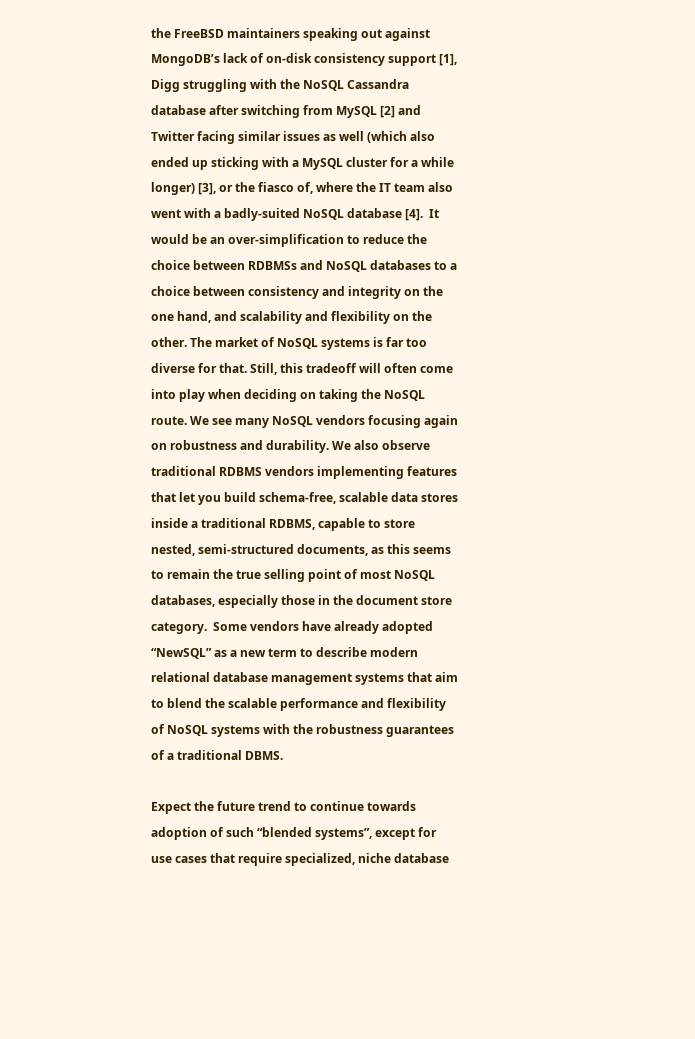the FreeBSD maintainers speaking out against MongoDB’s lack of on-disk consistency support [1], Digg struggling with the NoSQL Cassandra database after switching from MySQL [2] and Twitter facing similar issues as well (which also ended up sticking with a MySQL cluster for a while longer) [3], or the fiasco of, where the IT team also went with a badly-suited NoSQL database [4].  It would be an over-simplification to reduce the choice between RDBMSs and NoSQL databases to a choice between consistency and integrity on the one hand, and scalability and flexibility on the other. The market of NoSQL systems is far too diverse for that. Still, this tradeoff will often come into play when deciding on taking the NoSQL route. We see many NoSQL vendors focusing again on robustness and durability. We also observe traditional RDBMS vendors implementing features that let you build schema-free, scalable data stores inside a traditional RDBMS, capable to store nested, semi-structured documents, as this seems to remain the true selling point of most NoSQL databases, especially those in the document store category.  Some vendors have already adopted “NewSQL” as a new term to describe modern relational database management systems that aim to blend the scalable performance and flexibility of NoSQL systems with the robustness guarantees of a traditional DBMS.

Expect the future trend to continue towards adoption of such “blended systems”, except for use cases that require specialized, niche database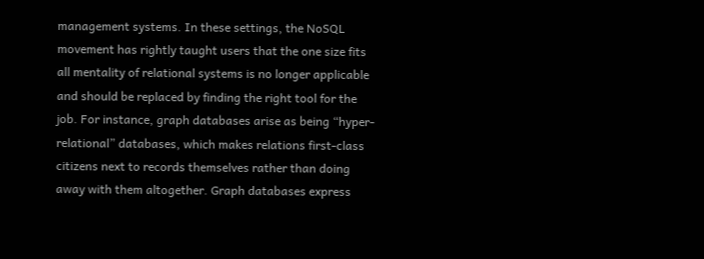management systems. In these settings, the NoSQL movement has rightly taught users that the one size fits all mentality of relational systems is no longer applicable and should be replaced by finding the right tool for the job. For instance, graph databases arise as being “hyper-relational” databases, which makes relations first-class citizens next to records themselves rather than doing away with them altogether. Graph databases express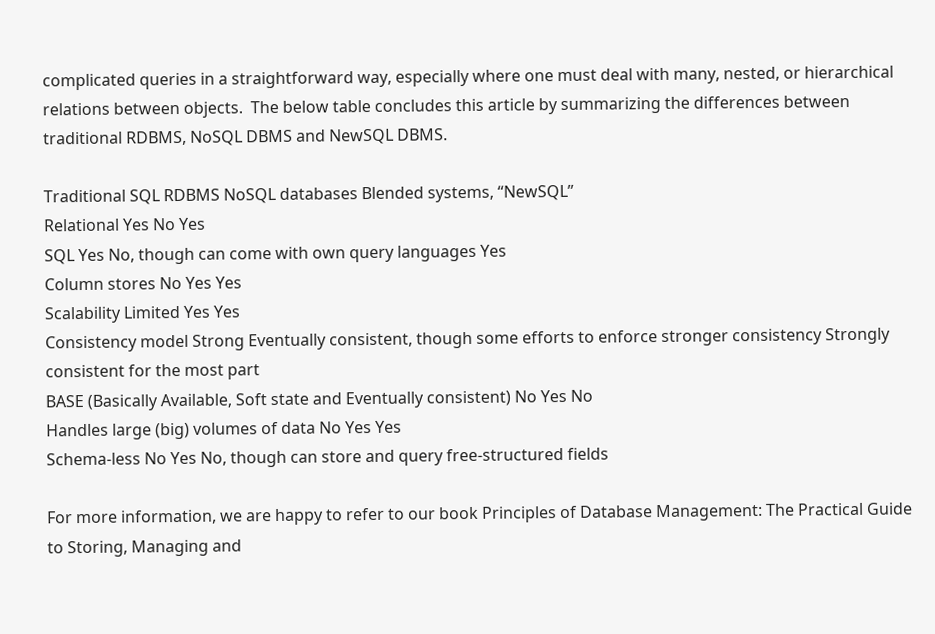complicated queries in a straightforward way, especially where one must deal with many, nested, or hierarchical relations between objects.  The below table concludes this article by summarizing the differences between traditional RDBMS, NoSQL DBMS and NewSQL DBMS.

Traditional SQL RDBMS NoSQL databases Blended systems, “NewSQL”
Relational Yes No Yes
SQL Yes No, though can come with own query languages Yes
Column stores No Yes Yes
Scalability Limited Yes Yes
Consistency model Strong Eventually consistent, though some efforts to enforce stronger consistency Strongly consistent for the most part
BASE (Basically Available, Soft state and Eventually consistent) No Yes No
Handles large (big) volumes of data No Yes Yes
Schema-less No Yes No, though can store and query free-structured fields

For more information, we are happy to refer to our book Principles of Database Management: The Practical Guide to Storing, Managing and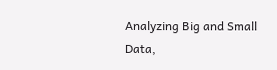Analyzing Big and Small Data,